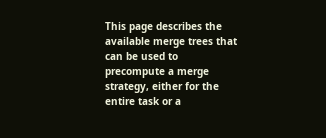This page describes the available merge trees that can be used to precompute a merge strategy, either for the entire task or a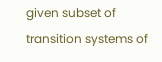given subset of transition systems of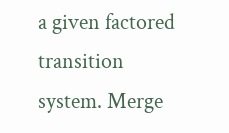a given factored transition system. Merge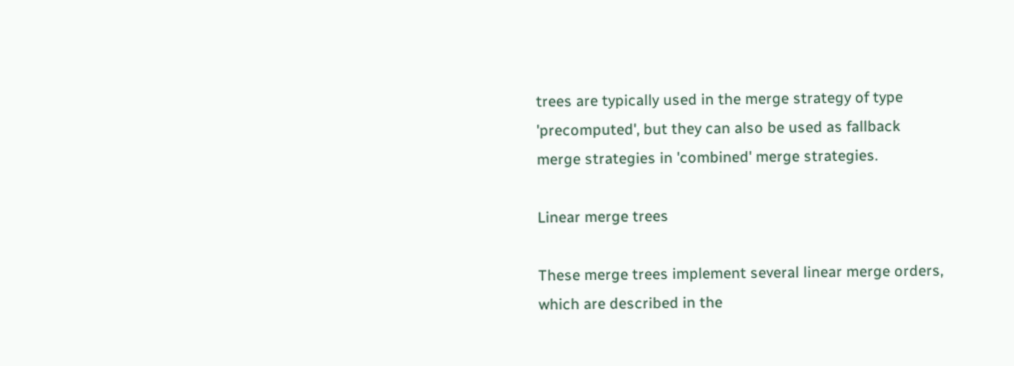trees are typically used in the merge strategy of type 'precomputed', but they can also be used as fallback merge strategies in 'combined' merge strategies.

Linear merge trees

These merge trees implement several linear merge orders, which are described in the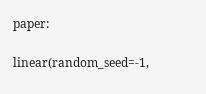paper:

linear(random_seed=-1,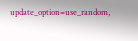update_option=use_random,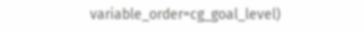variable_order=cg_goal_level)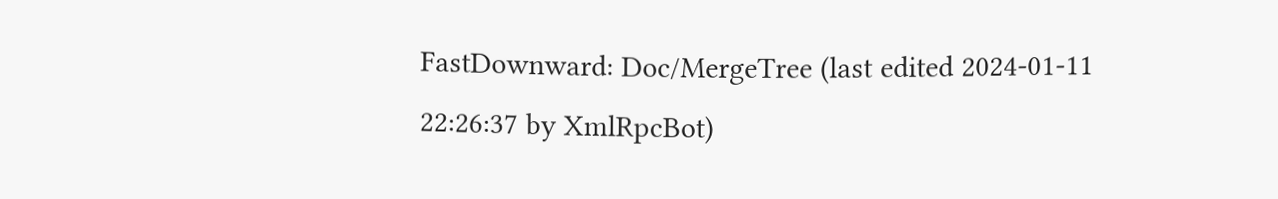FastDownward: Doc/MergeTree (last edited 2024-01-11 22:26:37 by XmlRpcBot)